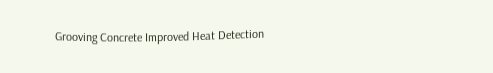Grooving Concrete Improved Heat Detection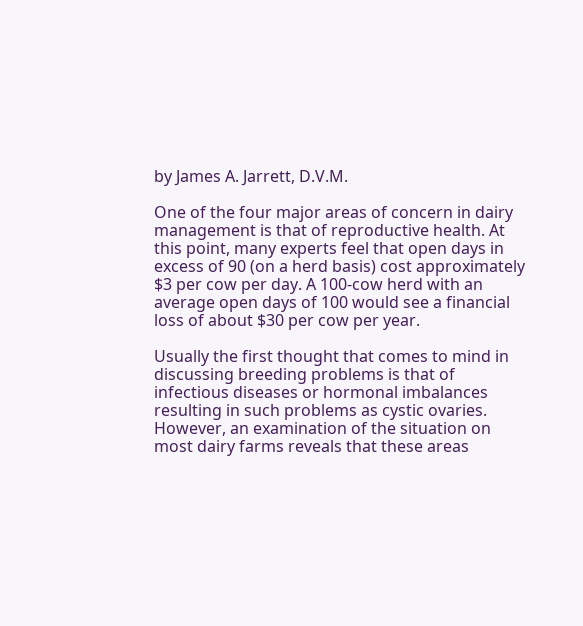by James A. Jarrett, D.V.M.

One of the four major areas of concern in dairy management is that of reproductive health. At this point, many experts feel that open days in excess of 90 (on a herd basis) cost approximately $3 per cow per day. A 100-cow herd with an average open days of 100 would see a financial loss of about $30 per cow per year.

Usually the first thought that comes to mind in discussing breeding problems is that of infectious diseases or hormonal imbalances resulting in such problems as cystic ovaries. However, an examination of the situation on most dairy farms reveals that these areas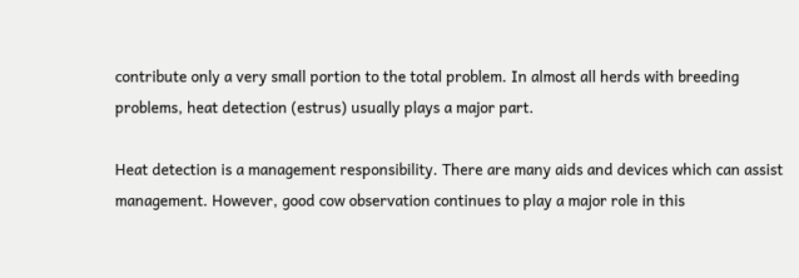contribute only a very small portion to the total problem. In almost all herds with breeding problems, heat detection (estrus) usually plays a major part.

Heat detection is a management responsibility. There are many aids and devices which can assist management. However, good cow observation continues to play a major role in this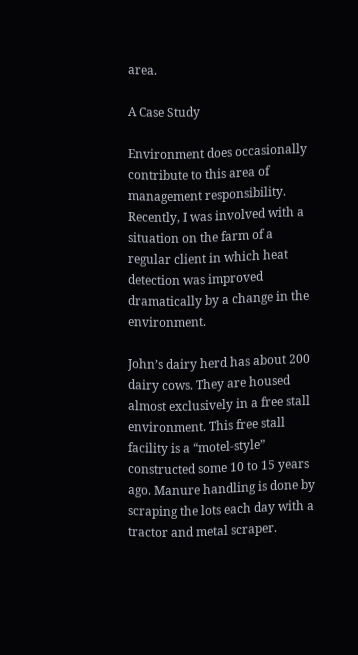area.

A Case Study

Environment does occasionally contribute to this area of management responsibility. Recently, I was involved with a situation on the farm of a regular client in which heat detection was improved dramatically by a change in the environment.

John’s dairy herd has about 200 dairy cows. They are housed almost exclusively in a free stall environment. This free stall facility is a “motel-style” constructed some 10 to 15 years ago. Manure handling is done by scraping the lots each day with a tractor and metal scraper.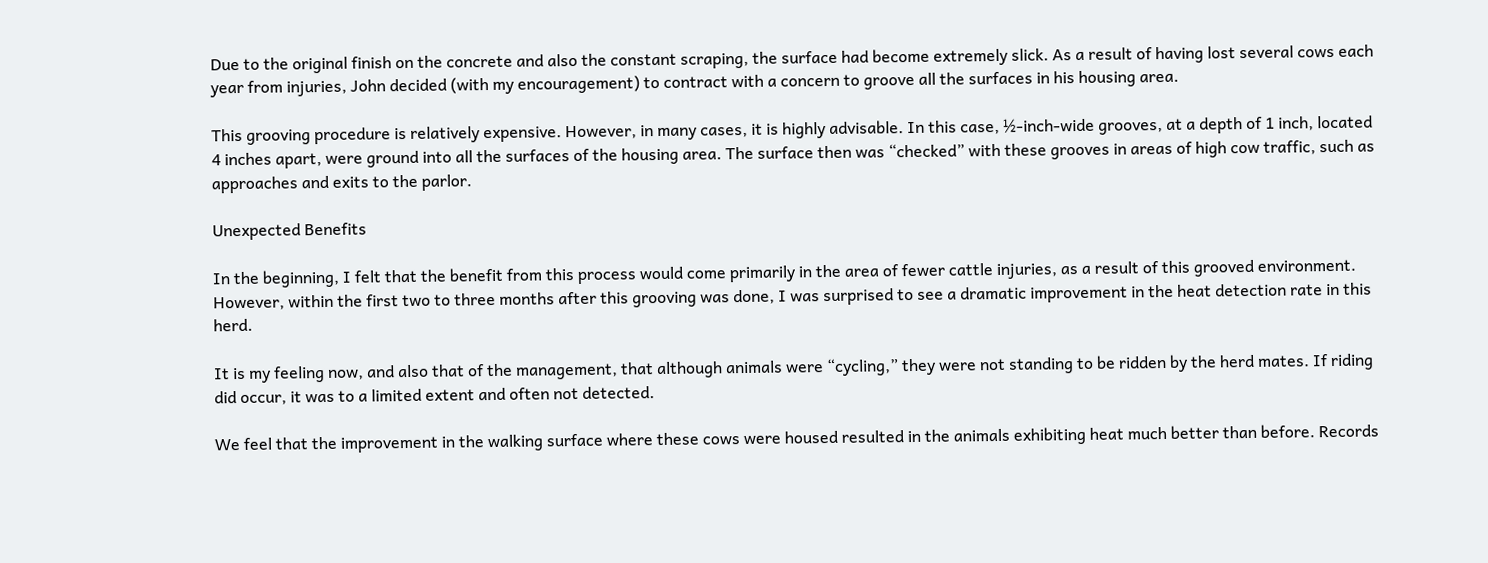Due to the original finish on the concrete and also the constant scraping, the surface had become extremely slick. As a result of having lost several cows each year from injuries, John decided (with my encouragement) to contract with a concern to groove all the surfaces in his housing area.

This grooving procedure is relatively expensive. However, in many cases, it is highly advisable. In this case, ½-inch-wide grooves, at a depth of 1 inch, located 4 inches apart, were ground into all the surfaces of the housing area. The surface then was “checked” with these grooves in areas of high cow traffic, such as approaches and exits to the parlor.

Unexpected Benefits

In the beginning, I felt that the benefit from this process would come primarily in the area of fewer cattle injuries, as a result of this grooved environment. However, within the first two to three months after this grooving was done, I was surprised to see a dramatic improvement in the heat detection rate in this herd.

It is my feeling now, and also that of the management, that although animals were “cycling,” they were not standing to be ridden by the herd mates. If riding did occur, it was to a limited extent and often not detected.

We feel that the improvement in the walking surface where these cows were housed resulted in the animals exhibiting heat much better than before. Records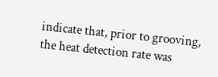indicate that, prior to grooving, the heat detection rate was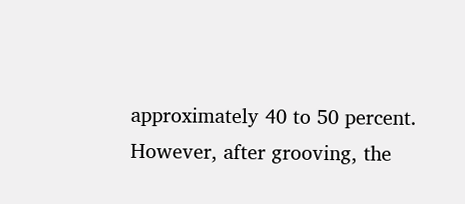approximately 40 to 50 percent. However, after grooving, the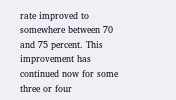rate improved to somewhere between 70 and 75 percent. This improvement has continued now for some three or four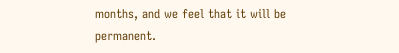months, and we feel that it will be permanent.